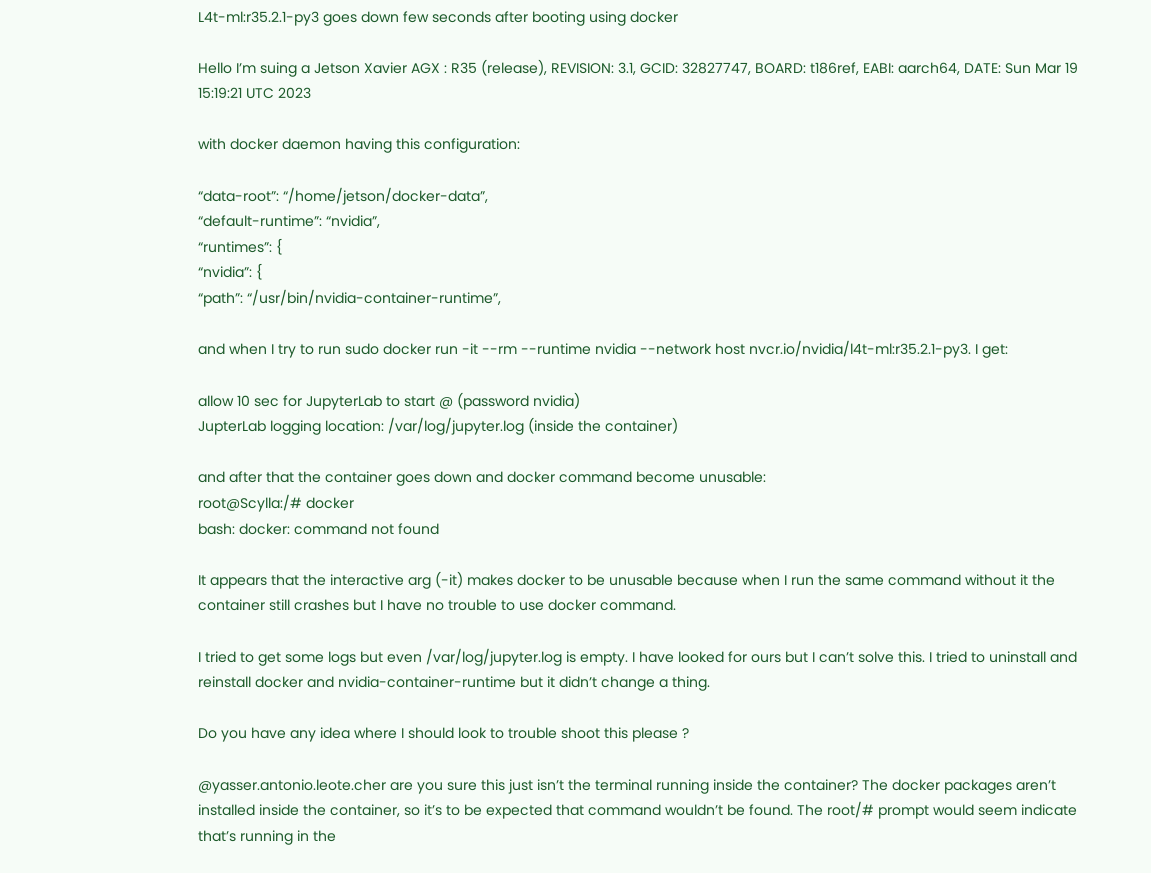L4t-ml:r35.2.1-py3 goes down few seconds after booting using docker

Hello I’m suing a Jetson Xavier AGX : R35 (release), REVISION: 3.1, GCID: 32827747, BOARD: t186ref, EABI: aarch64, DATE: Sun Mar 19 15:19:21 UTC 2023

with docker daemon having this configuration:

“data-root”: “/home/jetson/docker-data”,
“default-runtime”: “nvidia”,
“runtimes”: {
“nvidia”: {
“path”: “/usr/bin/nvidia-container-runtime”,

and when I try to run sudo docker run -it --rm --runtime nvidia --network host nvcr.io/nvidia/l4t-ml:r35.2.1-py3. I get:

allow 10 sec for JupyterLab to start @ (password nvidia)
JupterLab logging location: /var/log/jupyter.log (inside the container)

and after that the container goes down and docker command become unusable:
root@Scylla:/# docker
bash: docker: command not found

It appears that the interactive arg (-it) makes docker to be unusable because when I run the same command without it the container still crashes but I have no trouble to use docker command.

I tried to get some logs but even /var/log/jupyter.log is empty. I have looked for ours but I can’t solve this. I tried to uninstall and reinstall docker and nvidia-container-runtime but it didn’t change a thing.

Do you have any idea where I should look to trouble shoot this please ?

@yasser.antonio.leote.cher are you sure this just isn’t the terminal running inside the container? The docker packages aren’t installed inside the container, so it’s to be expected that command wouldn’t be found. The root/# prompt would seem indicate that’s running in the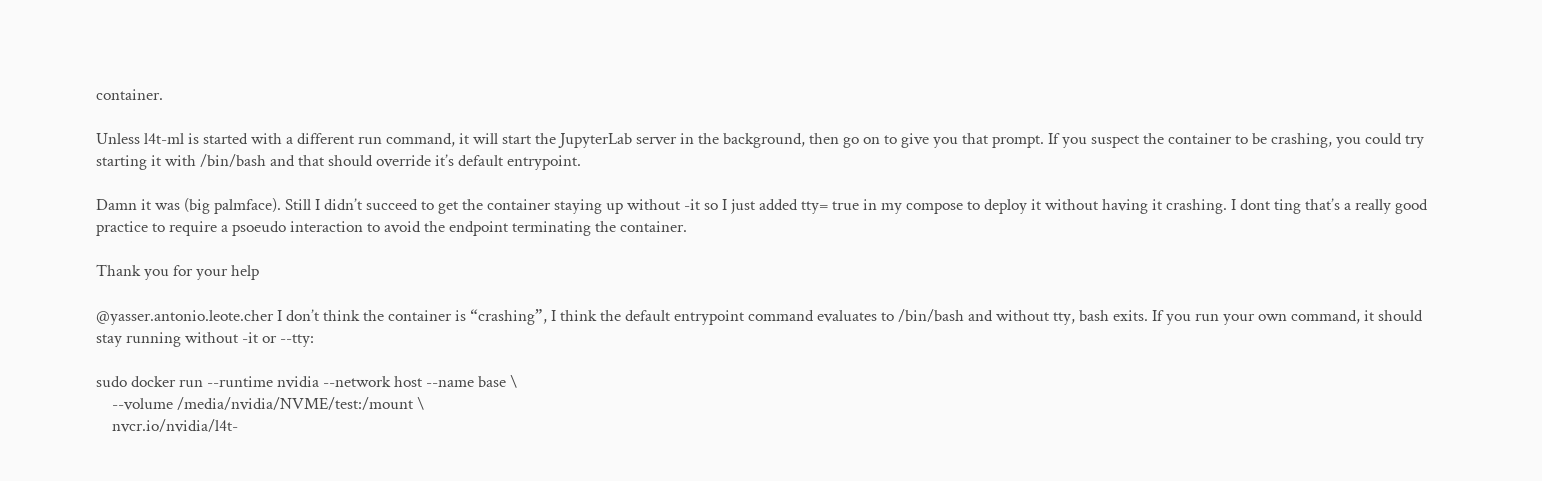container.

Unless l4t-ml is started with a different run command, it will start the JupyterLab server in the background, then go on to give you that prompt. If you suspect the container to be crashing, you could try starting it with /bin/bash and that should override it’s default entrypoint.

Damn it was (big palmface). Still I didn’t succeed to get the container staying up without -it so I just added tty= true in my compose to deploy it without having it crashing. I dont ting that’s a really good practice to require a psoeudo interaction to avoid the endpoint terminating the container.

Thank you for your help

@yasser.antonio.leote.cher I don’t think the container is “crashing”, I think the default entrypoint command evaluates to /bin/bash and without tty, bash exits. If you run your own command, it should stay running without -it or --tty:

sudo docker run --runtime nvidia --network host --name base \
    --volume /media/nvidia/NVME/test:/mount \
    nvcr.io/nvidia/l4t-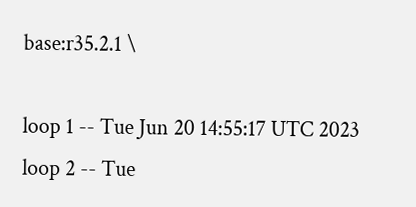base:r35.2.1 \

loop 1 -- Tue Jun 20 14:55:17 UTC 2023
loop 2 -- Tue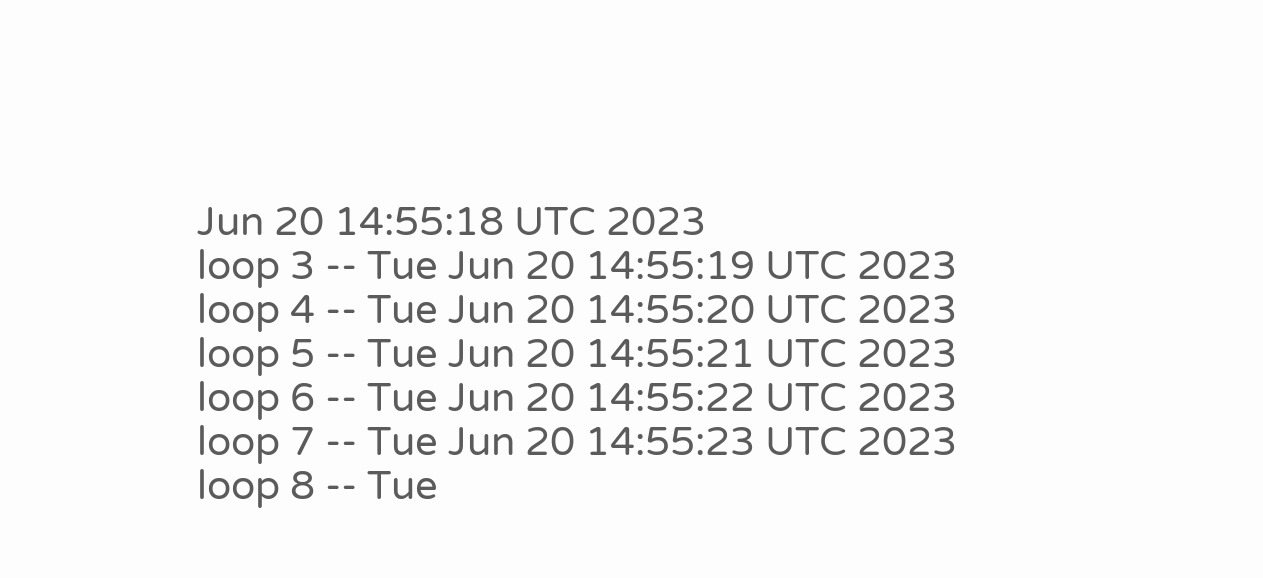Jun 20 14:55:18 UTC 2023
loop 3 -- Tue Jun 20 14:55:19 UTC 2023
loop 4 -- Tue Jun 20 14:55:20 UTC 2023
loop 5 -- Tue Jun 20 14:55:21 UTC 2023
loop 6 -- Tue Jun 20 14:55:22 UTC 2023
loop 7 -- Tue Jun 20 14:55:23 UTC 2023
loop 8 -- Tue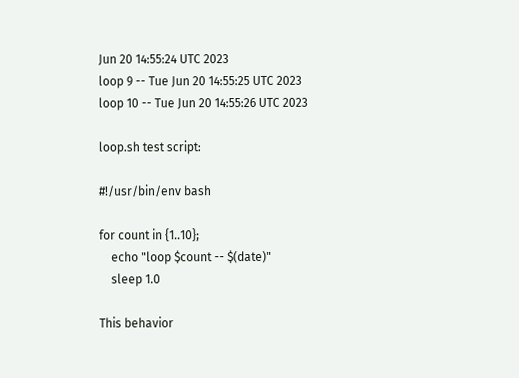Jun 20 14:55:24 UTC 2023
loop 9 -- Tue Jun 20 14:55:25 UTC 2023
loop 10 -- Tue Jun 20 14:55:26 UTC 2023

loop.sh test script:

#!/usr/bin/env bash

for count in {1..10};
    echo "loop $count -- $(date)"
    sleep 1.0

This behavior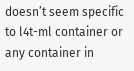doesn’t seem specific to l4t-ml container or any container in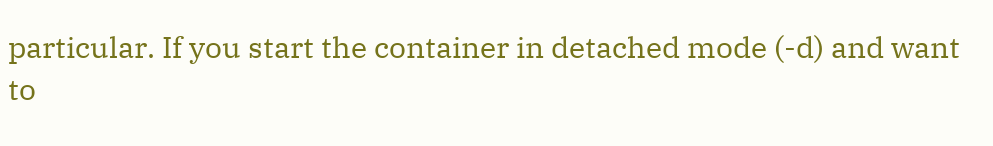particular. If you start the container in detached mode (-d) and want to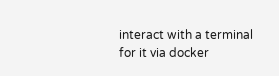interact with a terminal for it via docker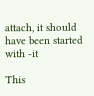attach, it should have been started with -it

This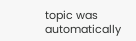topic was automatically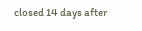closed 14 days after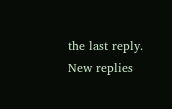the last reply. New replies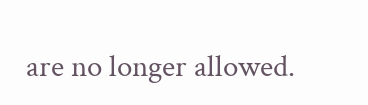are no longer allowed.